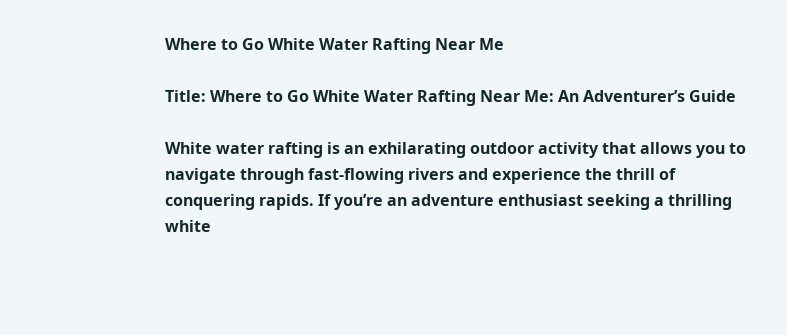Where to Go White Water Rafting Near Me

Title: Where to Go White Water Rafting Near Me: An Adventurer’s Guide

White water rafting is an exhilarating outdoor activity that allows you to navigate through fast-flowing rivers and experience the thrill of conquering rapids. If you’re an adventure enthusiast seeking a thrilling white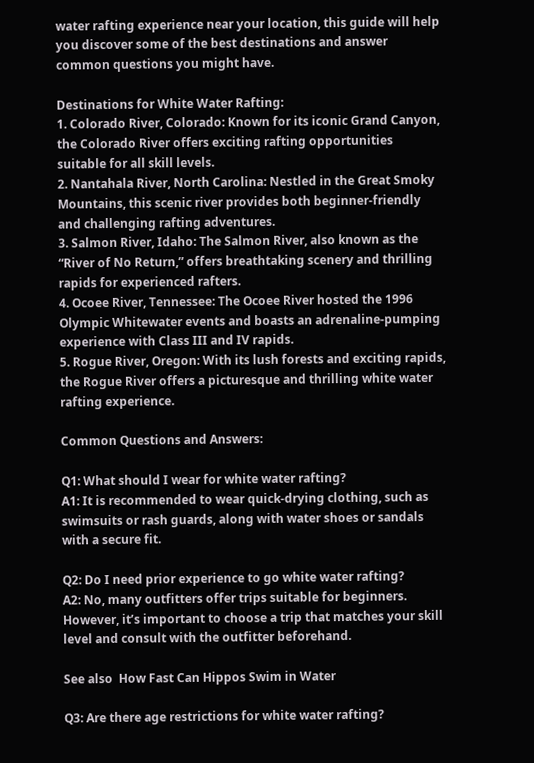water rafting experience near your location, this guide will help you discover some of the best destinations and answer common questions you might have.

Destinations for White Water Rafting:
1. Colorado River, Colorado: Known for its iconic Grand Canyon, the Colorado River offers exciting rafting opportunities suitable for all skill levels.
2. Nantahala River, North Carolina: Nestled in the Great Smoky Mountains, this scenic river provides both beginner-friendly and challenging rafting adventures.
3. Salmon River, Idaho: The Salmon River, also known as the “River of No Return,” offers breathtaking scenery and thrilling rapids for experienced rafters.
4. Ocoee River, Tennessee: The Ocoee River hosted the 1996 Olympic Whitewater events and boasts an adrenaline-pumping experience with Class III and IV rapids.
5. Rogue River, Oregon: With its lush forests and exciting rapids, the Rogue River offers a picturesque and thrilling white water rafting experience.

Common Questions and Answers:

Q1: What should I wear for white water rafting?
A1: It is recommended to wear quick-drying clothing, such as swimsuits or rash guards, along with water shoes or sandals with a secure fit.

Q2: Do I need prior experience to go white water rafting?
A2: No, many outfitters offer trips suitable for beginners. However, it’s important to choose a trip that matches your skill level and consult with the outfitter beforehand.

See also  How Fast Can Hippos Swim in Water

Q3: Are there age restrictions for white water rafting?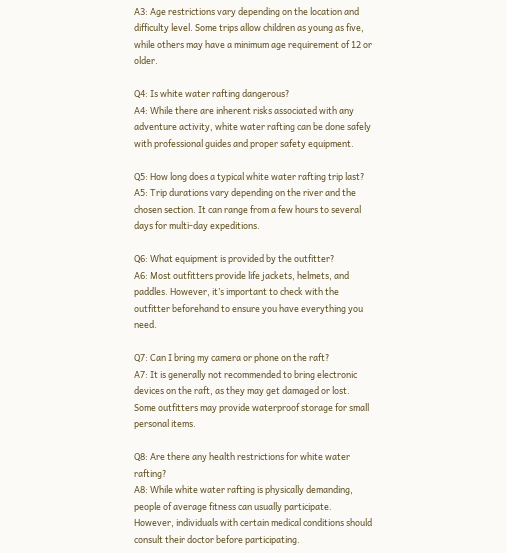A3: Age restrictions vary depending on the location and difficulty level. Some trips allow children as young as five, while others may have a minimum age requirement of 12 or older.

Q4: Is white water rafting dangerous?
A4: While there are inherent risks associated with any adventure activity, white water rafting can be done safely with professional guides and proper safety equipment.

Q5: How long does a typical white water rafting trip last?
A5: Trip durations vary depending on the river and the chosen section. It can range from a few hours to several days for multi-day expeditions.

Q6: What equipment is provided by the outfitter?
A6: Most outfitters provide life jackets, helmets, and paddles. However, it’s important to check with the outfitter beforehand to ensure you have everything you need.

Q7: Can I bring my camera or phone on the raft?
A7: It is generally not recommended to bring electronic devices on the raft, as they may get damaged or lost. Some outfitters may provide waterproof storage for small personal items.

Q8: Are there any health restrictions for white water rafting?
A8: While white water rafting is physically demanding, people of average fitness can usually participate. However, individuals with certain medical conditions should consult their doctor before participating.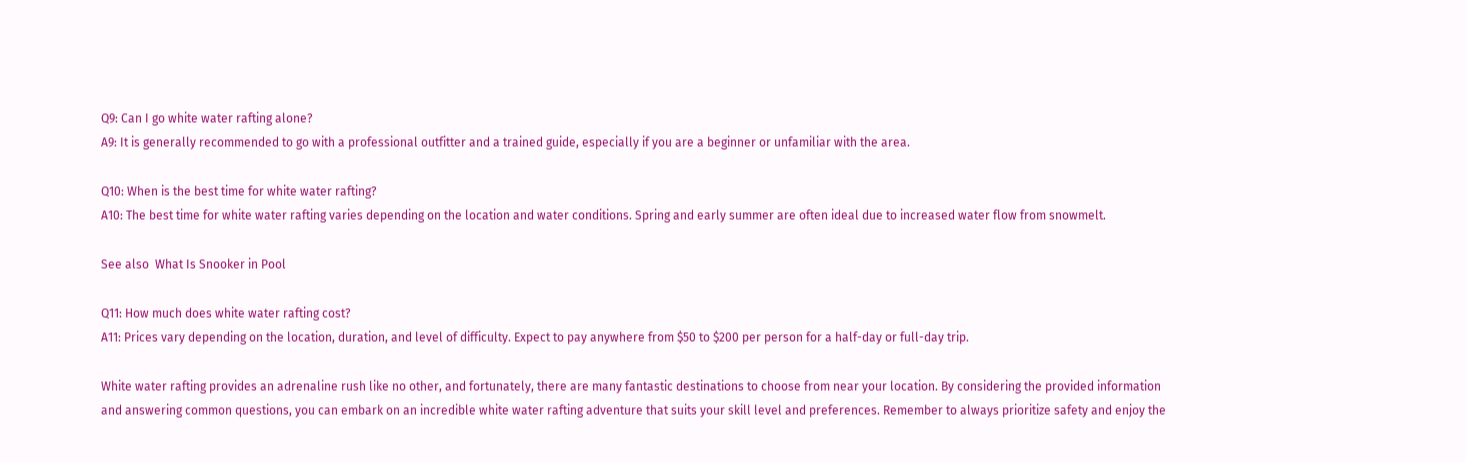Q9: Can I go white water rafting alone?
A9: It is generally recommended to go with a professional outfitter and a trained guide, especially if you are a beginner or unfamiliar with the area.

Q10: When is the best time for white water rafting?
A10: The best time for white water rafting varies depending on the location and water conditions. Spring and early summer are often ideal due to increased water flow from snowmelt.

See also  What Is Snooker in Pool

Q11: How much does white water rafting cost?
A11: Prices vary depending on the location, duration, and level of difficulty. Expect to pay anywhere from $50 to $200 per person for a half-day or full-day trip.

White water rafting provides an adrenaline rush like no other, and fortunately, there are many fantastic destinations to choose from near your location. By considering the provided information and answering common questions, you can embark on an incredible white water rafting adventure that suits your skill level and preferences. Remember to always prioritize safety and enjoy the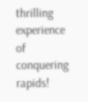thrilling experience of conquering rapids!